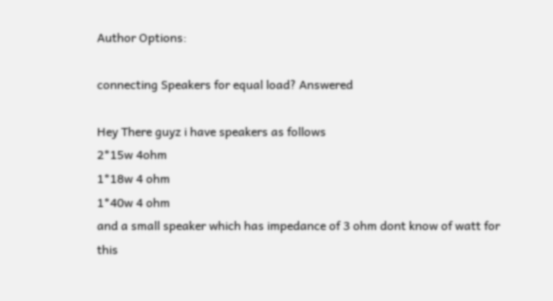Author Options:

connecting Speakers for equal load? Answered

Hey There guyz i have speakers as follows
2*15w 4ohm
1*18w 4 ohm
1*40w 4 ohm
and a small speaker which has impedance of 3 ohm dont know of watt for this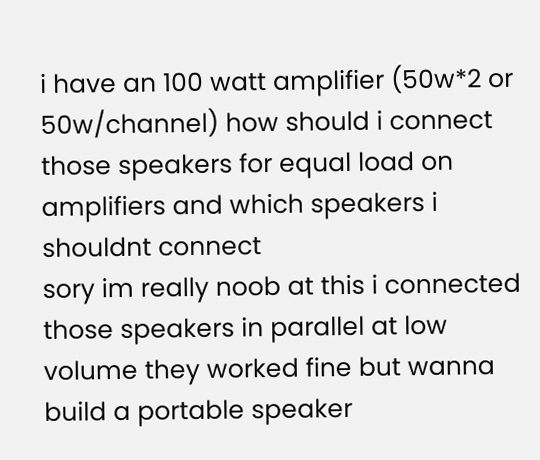i have an 100 watt amplifier (50w*2 or 50w/channel) how should i connect those speakers for equal load on amplifiers and which speakers i shouldnt connect
sory im really noob at this i connected those speakers in parallel at low volume they worked fine but wanna build a portable speaker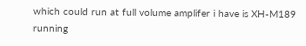which could run at full volume amplifer i have is XH-M189 running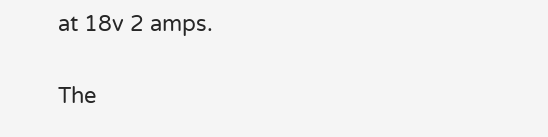at 18v 2 amps.


The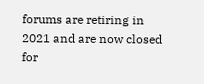forums are retiring in 2021 and are now closed for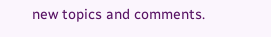new topics and comments.